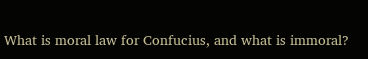What is moral law for Confucius, and what is immoral?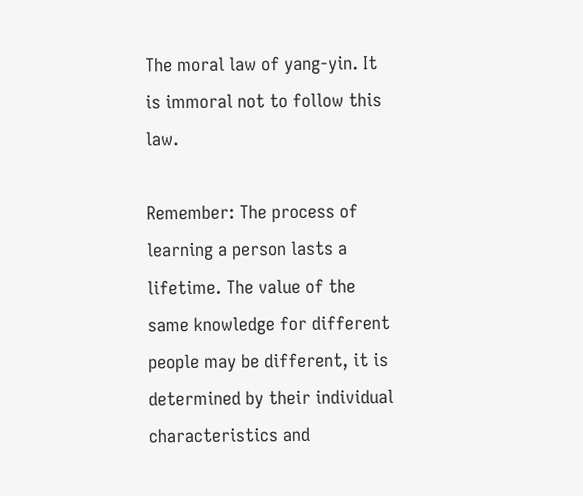The moral law of yang-yin. It is immoral not to follow this law.

Remember: The process of learning a person lasts a lifetime. The value of the same knowledge for different people may be different, it is determined by their individual characteristics and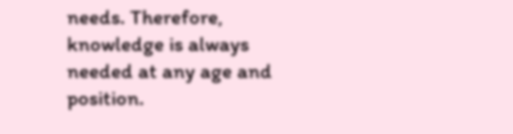needs. Therefore, knowledge is always needed at any age and position.